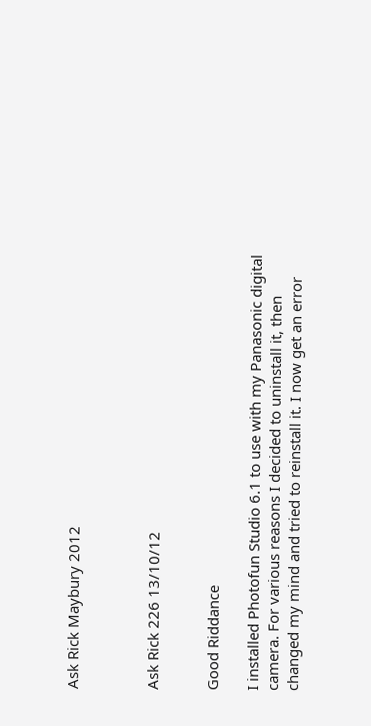Ask Rick Maybury 2012



Ask Rick 226 13/10/12


Good Riddance

I installed Photofun Studio 6.1 to use with my Panasonic digital camera. For various reasons I decided to uninstall it, then changed my mind and tried to reinstall it. I now get an error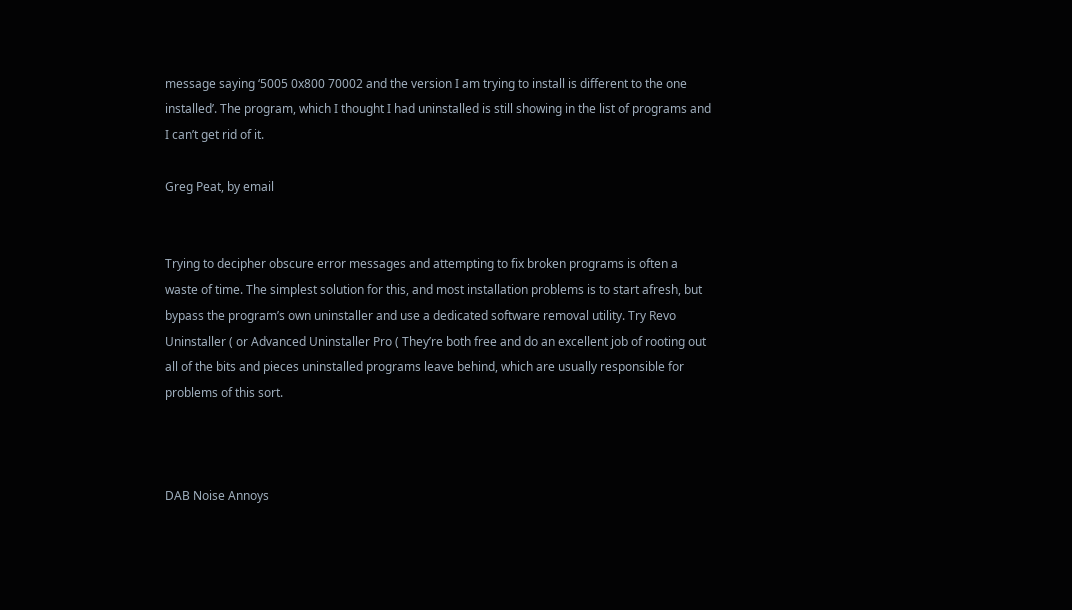message saying ‘5005 0x800 70002 and the version I am trying to install is different to the one installed’. The program, which I thought I had uninstalled is still showing in the list of programs and I can’t get rid of it.

Greg Peat, by email


Trying to decipher obscure error messages and attempting to fix broken programs is often a waste of time. The simplest solution for this, and most installation problems is to start afresh, but bypass the program’s own uninstaller and use a dedicated software removal utility. Try Revo Uninstaller ( or Advanced Uninstaller Pro ( They’re both free and do an excellent job of rooting out all of the bits and pieces uninstalled programs leave behind, which are usually responsible for problems of this sort.



DAB Noise Annoys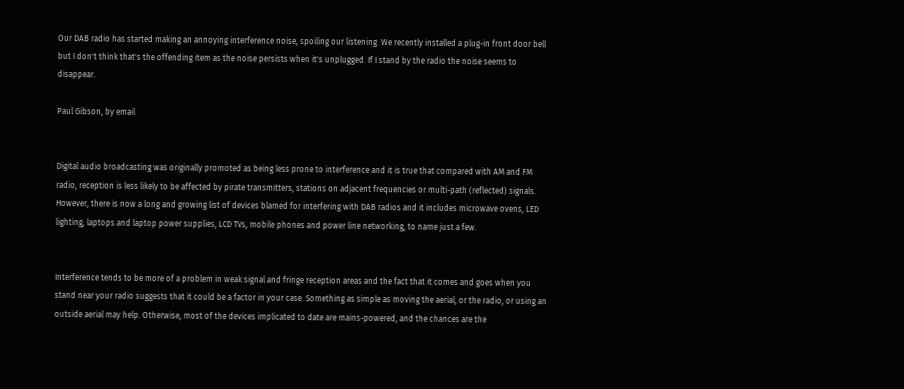Our DAB radio has started making an annoying interference noise, spoiling our listening. We recently installed a plug-in front door bell but I don't think that's the offending item as the noise persists when it's unplugged. If I stand by the radio the noise seems to disappear.

Paul Gibson, by email


Digital audio broadcasting was originally promoted as being less prone to interference and it is true that compared with AM and FM radio, reception is less likely to be affected by pirate transmitters, stations on adjacent frequencies or multi-path (reflected) signals. However, there is now a long and growing list of devices blamed for interfering with DAB radios and it includes microwave ovens, LED lighting, laptops and laptop power supplies, LCD TVs, mobile phones and power line networking, to name just a few.


Interference tends to be more of a problem in weak signal and fringe reception areas and the fact that it comes and goes when you stand near your radio suggests that it could be a factor in your case. Something as simple as moving the aerial, or the radio, or using an outside aerial may help. Otherwise, most of the devices implicated to date are mains-powered, and the chances are the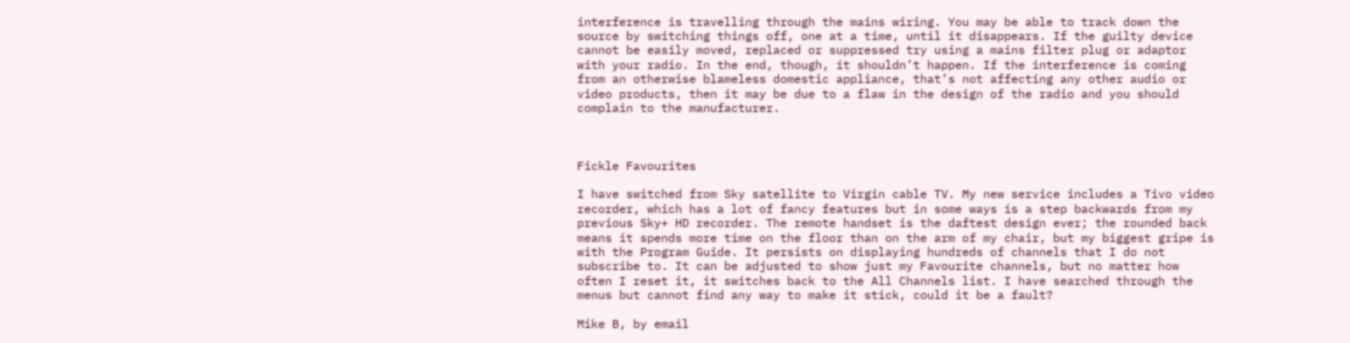interference is travelling through the mains wiring. You may be able to track down the source by switching things off, one at a time, until it disappears. If the guilty device cannot be easily moved, replaced or suppressed try using a mains filter plug or adaptor with your radio. In the end, though, it shouldn’t happen. If the interference is coming from an otherwise blameless domestic appliance, that’s not affecting any other audio or video products, then it may be due to a flaw in the design of the radio and you should complain to the manufacturer.



Fickle Favourites

I have switched from Sky satellite to Virgin cable TV. My new service includes a Tivo video recorder, which has a lot of fancy features but in some ways is a step backwards from my previous Sky+ HD recorder. The remote handset is the daftest design ever; the rounded back means it spends more time on the floor than on the arm of my chair, but my biggest gripe is with the Program Guide. It persists on displaying hundreds of channels that I do not subscribe to. It can be adjusted to show just my Favourite channels, but no matter how often I reset it, it switches back to the All Channels list. I have searched through the menus but cannot find any way to make it stick, could it be a fault?

Mike B, by email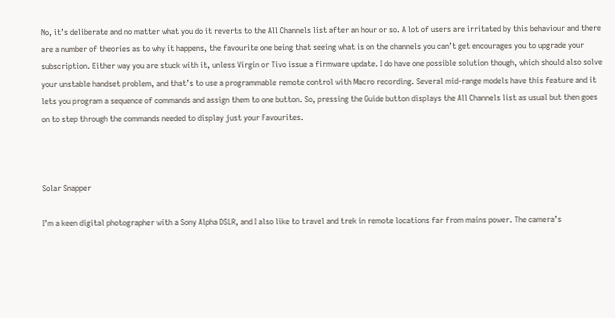No, it’s deliberate and no matter what you do it reverts to the All Channels list after an hour or so. A lot of users are irritated by this behaviour and there are a number of theories as to why it happens, the favourite one being that seeing what is on the channels you can’t get encourages you to upgrade your subscription. Either way you are stuck with it, unless Virgin or Tivo issue a firmware update. I do have one possible solution though, which should also solve your unstable handset problem, and that’s to use a programmable remote control with Macro recording. Several mid-range models have this feature and it lets you program a sequence of commands and assign them to one button. So, pressing the Guide button displays the All Channels list as usual but then goes on to step through the commands needed to display just your Favourites.



Solar Snapper

I’m a keen digital photographer with a Sony Alpha DSLR, and I also like to travel and trek in remote locations far from mains power. The camera’s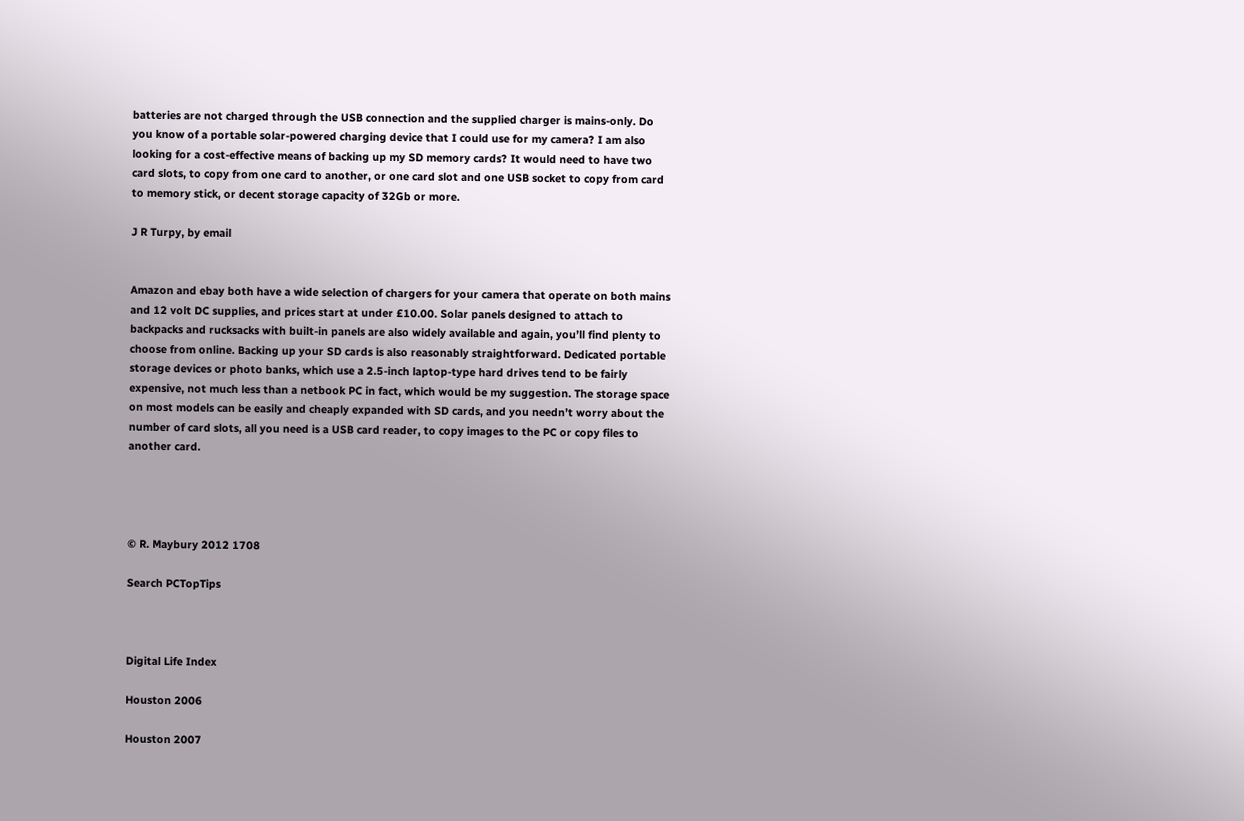batteries are not charged through the USB connection and the supplied charger is mains-only. Do you know of a portable solar-powered charging device that I could use for my camera? I am also looking for a cost-effective means of backing up my SD memory cards? It would need to have two card slots, to copy from one card to another, or one card slot and one USB socket to copy from card to memory stick, or decent storage capacity of 32Gb or more.

J R Turpy, by email


Amazon and ebay both have a wide selection of chargers for your camera that operate on both mains and 12 volt DC supplies, and prices start at under £10.00. Solar panels designed to attach to backpacks and rucksacks with built-in panels are also widely available and again, you’ll find plenty to choose from online. Backing up your SD cards is also reasonably straightforward. Dedicated portable storage devices or photo banks, which use a 2.5-inch laptop-type hard drives tend to be fairly expensive, not much less than a netbook PC in fact, which would be my suggestion. The storage space on most models can be easily and cheaply expanded with SD cards, and you needn’t worry about the number of card slots, all you need is a USB card reader, to copy images to the PC or copy files to another card.




© R. Maybury 2012 1708

Search PCTopTips



Digital Life Index

Houston 2006

Houston 2007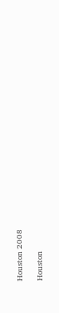Houston 2008

Houston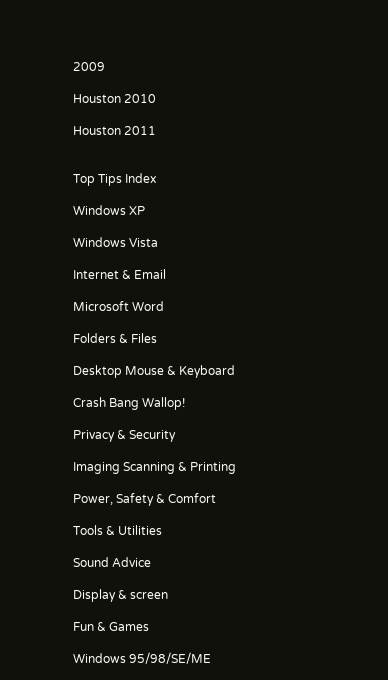2009

Houston 2010

Houston 2011


Top Tips Index

Windows XP

Windows Vista

Internet & Email

Microsoft Word

Folders & Files

Desktop Mouse & Keyboard

Crash Bang Wallop!

Privacy & Security

Imaging Scanning & Printing

Power, Safety & Comfort

Tools & Utilities

Sound Advice

Display & screen

Fun & Games

Windows 95/98/SE/ME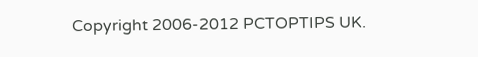Copyright 2006-2012 PCTOPTIPS UK.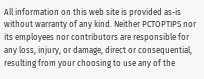All information on this web site is provided as-is without warranty of any kind. Neither PCTOPTIPS nor its employees nor contributors are responsible for any loss, injury, or damage, direct or consequential, resulting from your choosing to use any of the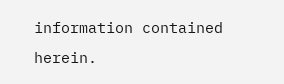information contained herein.